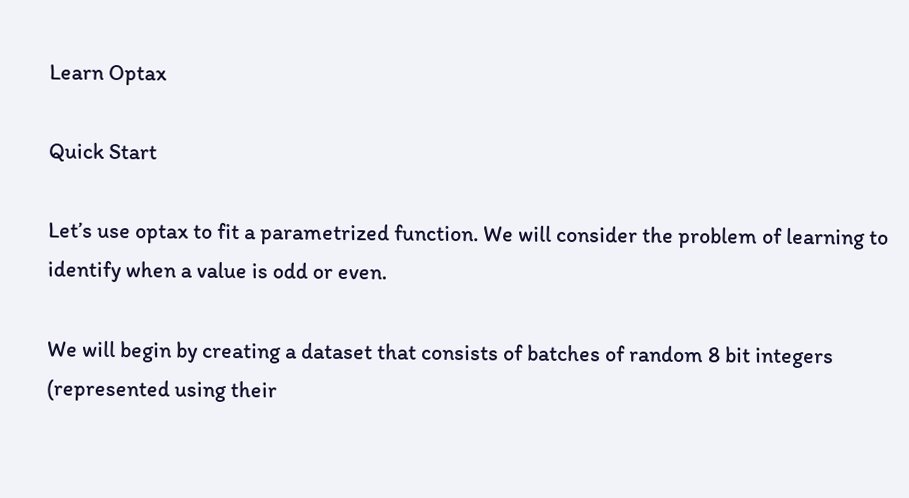Learn Optax

Quick Start

Let’s use optax to fit a parametrized function. We will consider the problem of learning to identify when a value is odd or even.

We will begin by creating a dataset that consists of batches of random 8 bit integers (represented using their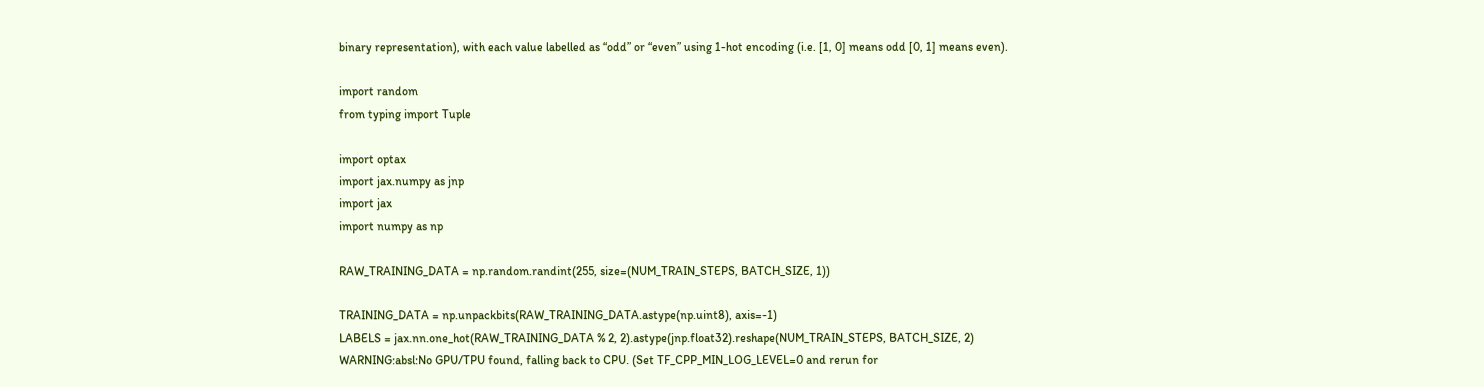binary representation), with each value labelled as “odd” or “even” using 1-hot encoding (i.e. [1, 0] means odd [0, 1] means even).

import random
from typing import Tuple

import optax
import jax.numpy as jnp
import jax
import numpy as np

RAW_TRAINING_DATA = np.random.randint(255, size=(NUM_TRAIN_STEPS, BATCH_SIZE, 1))

TRAINING_DATA = np.unpackbits(RAW_TRAINING_DATA.astype(np.uint8), axis=-1)
LABELS = jax.nn.one_hot(RAW_TRAINING_DATA % 2, 2).astype(jnp.float32).reshape(NUM_TRAIN_STEPS, BATCH_SIZE, 2)
WARNING:absl:No GPU/TPU found, falling back to CPU. (Set TF_CPP_MIN_LOG_LEVEL=0 and rerun for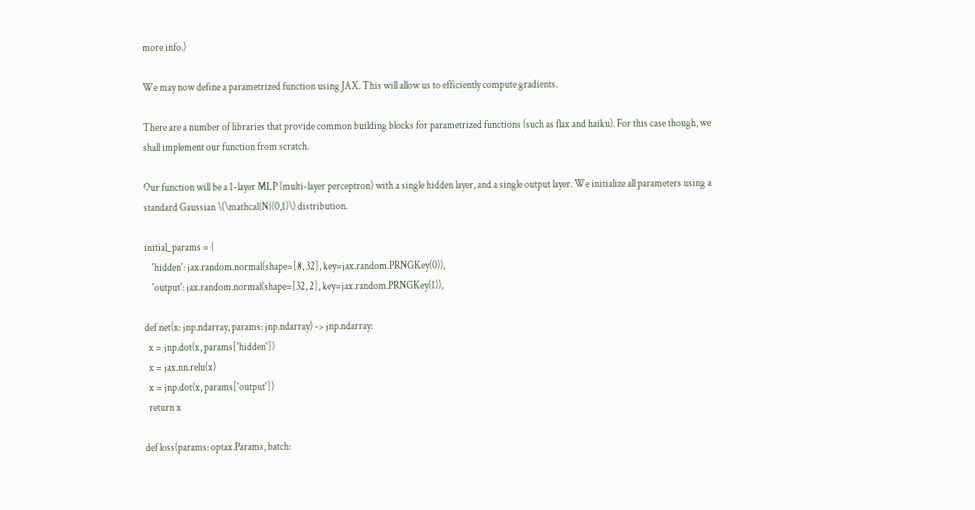more info.)

We may now define a parametrized function using JAX. This will allow us to efficiently compute gradients.

There are a number of libraries that provide common building blocks for parametrized functions (such as flax and haiku). For this case though, we shall implement our function from scratch.

Our function will be a 1-layer MLP (multi-layer perceptron) with a single hidden layer, and a single output layer. We initialize all parameters using a standard Gaussian \(\mathcal{N}(0,1)\) distribution.

initial_params = {
    'hidden': jax.random.normal(shape=[8, 32], key=jax.random.PRNGKey(0)),
    'output': jax.random.normal(shape=[32, 2], key=jax.random.PRNGKey(1)),

def net(x: jnp.ndarray, params: jnp.ndarray) -> jnp.ndarray:
  x = jnp.dot(x, params['hidden'])
  x = jax.nn.relu(x)
  x = jnp.dot(x, params['output'])
  return x

def loss(params: optax.Params, batch: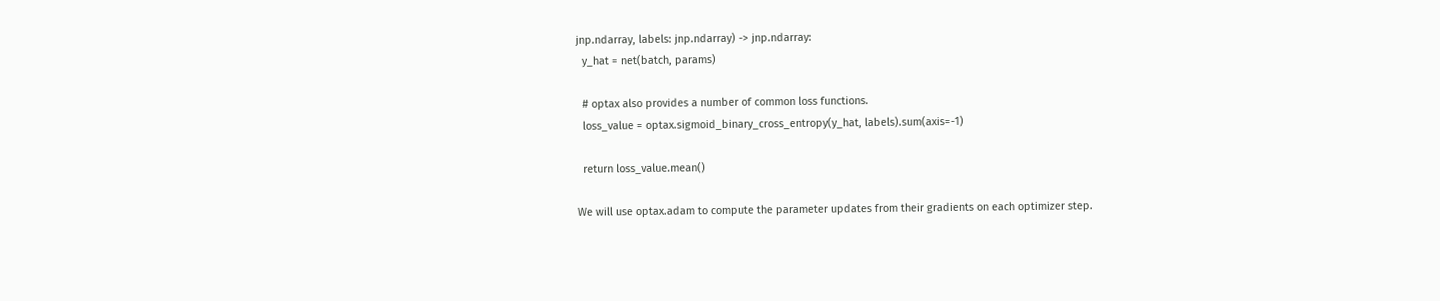jnp.ndarray, labels: jnp.ndarray) -> jnp.ndarray:
  y_hat = net(batch, params)

  # optax also provides a number of common loss functions.
  loss_value = optax.sigmoid_binary_cross_entropy(y_hat, labels).sum(axis=-1)

  return loss_value.mean()

We will use optax.adam to compute the parameter updates from their gradients on each optimizer step.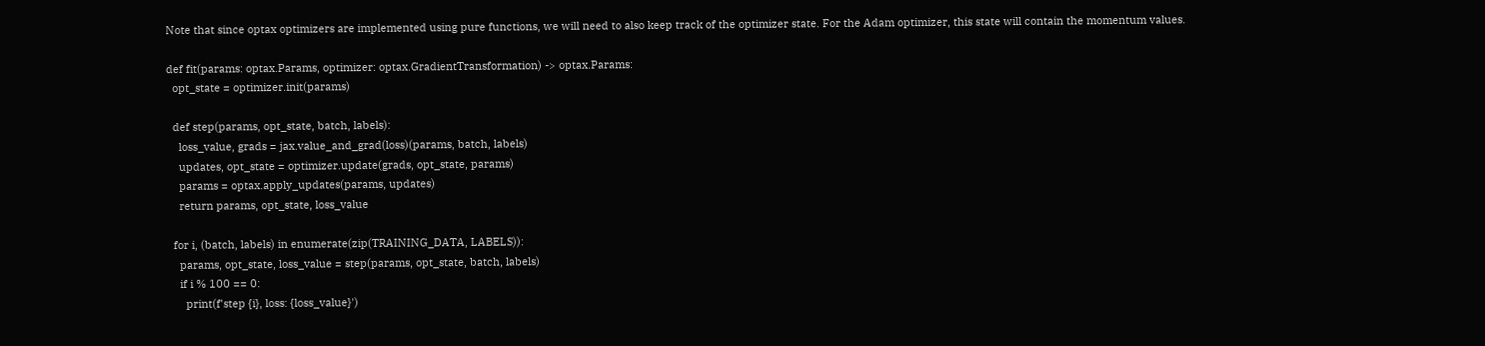Note that since optax optimizers are implemented using pure functions, we will need to also keep track of the optimizer state. For the Adam optimizer, this state will contain the momentum values.

def fit(params: optax.Params, optimizer: optax.GradientTransformation) -> optax.Params:
  opt_state = optimizer.init(params)

  def step(params, opt_state, batch, labels):
    loss_value, grads = jax.value_and_grad(loss)(params, batch, labels)
    updates, opt_state = optimizer.update(grads, opt_state, params)
    params = optax.apply_updates(params, updates)
    return params, opt_state, loss_value

  for i, (batch, labels) in enumerate(zip(TRAINING_DATA, LABELS)):
    params, opt_state, loss_value = step(params, opt_state, batch, labels)
    if i % 100 == 0:
      print(f'step {i}, loss: {loss_value}')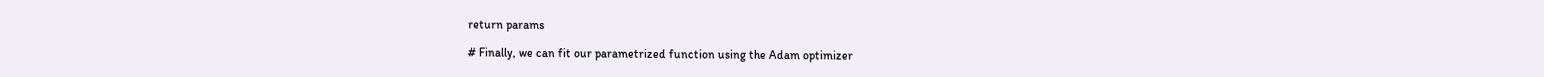return params

# Finally, we can fit our parametrized function using the Adam optimizer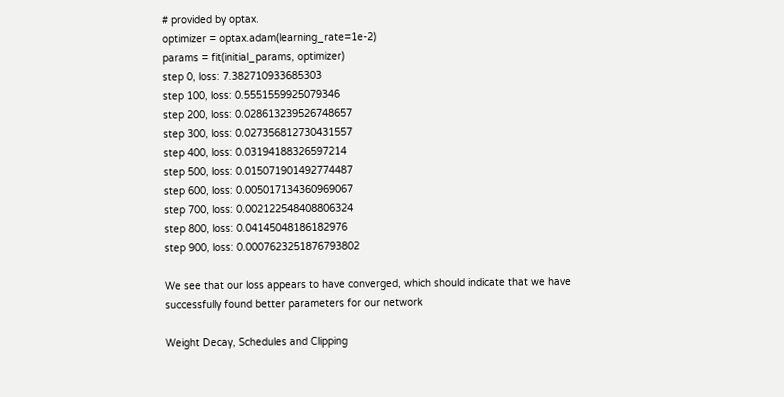# provided by optax.
optimizer = optax.adam(learning_rate=1e-2)
params = fit(initial_params, optimizer)
step 0, loss: 7.382710933685303
step 100, loss: 0.5551559925079346
step 200, loss: 0.028613239526748657
step 300, loss: 0.027356812730431557
step 400, loss: 0.03194188326597214
step 500, loss: 0.015071901492774487
step 600, loss: 0.005017134360969067
step 700, loss: 0.002122548408806324
step 800, loss: 0.04145048186182976
step 900, loss: 0.0007623251876793802

We see that our loss appears to have converged, which should indicate that we have successfully found better parameters for our network

Weight Decay, Schedules and Clipping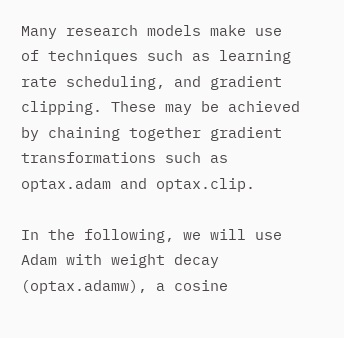Many research models make use of techniques such as learning rate scheduling, and gradient clipping. These may be achieved by chaining together gradient transformations such as optax.adam and optax.clip.

In the following, we will use Adam with weight decay (optax.adamw), a cosine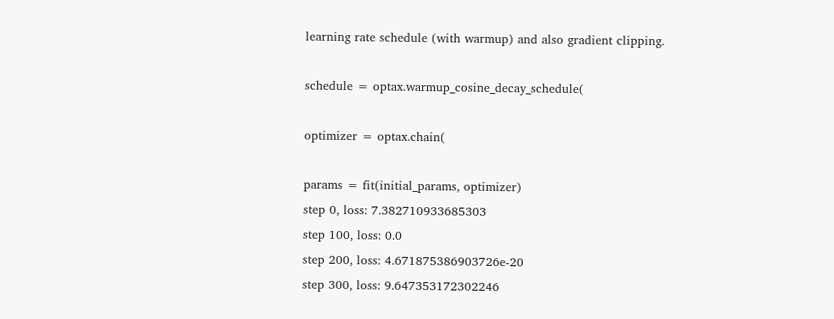learning rate schedule (with warmup) and also gradient clipping.

schedule = optax.warmup_cosine_decay_schedule(

optimizer = optax.chain(

params = fit(initial_params, optimizer)
step 0, loss: 7.382710933685303
step 100, loss: 0.0
step 200, loss: 4.671875386903726e-20
step 300, loss: 9.647353172302246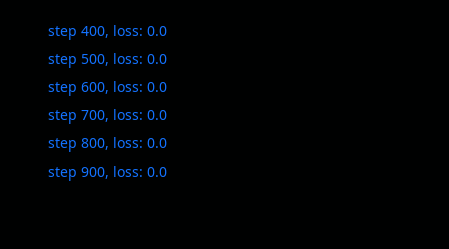step 400, loss: 0.0
step 500, loss: 0.0
step 600, loss: 0.0
step 700, loss: 0.0
step 800, loss: 0.0
step 900, loss: 0.0